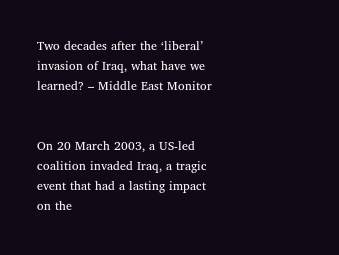Two decades after the ‘liberal’ invasion of Iraq, what have we learned? – Middle East Monitor


On 20 March 2003, a US-led coalition invaded Iraq, a tragic event that had a lasting impact on the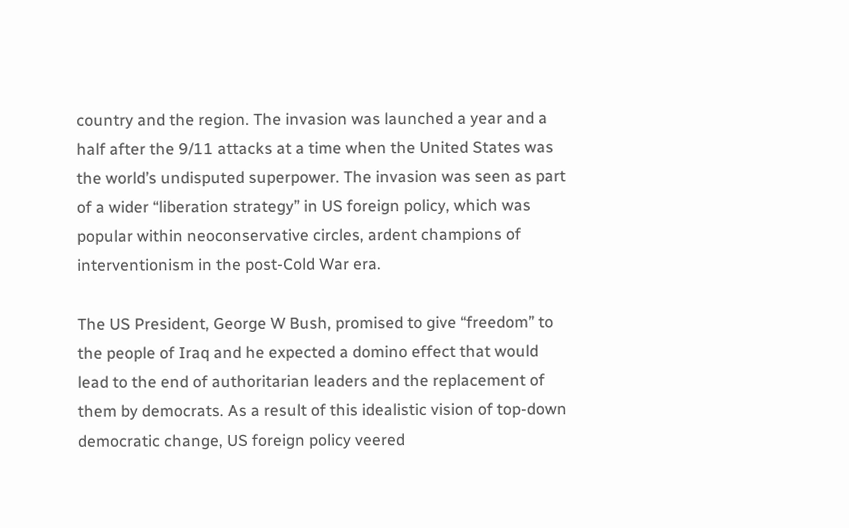country and the region. The invasion was launched a year and a half after the 9/11 attacks at a time when the United States was the world’s undisputed superpower. The invasion was seen as part of a wider “liberation strategy” in US foreign policy, which was popular within neoconservative circles, ardent champions of interventionism in the post-Cold War era.

The US President, George W Bush, promised to give “freedom” to the people of Iraq and he expected a domino effect that would lead to the end of authoritarian leaders and the replacement of them by democrats. As a result of this idealistic vision of top-down democratic change, US foreign policy veered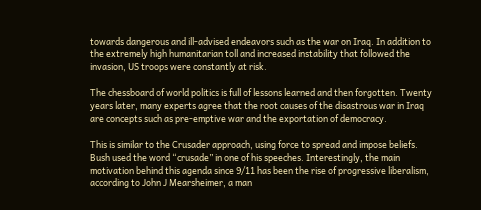towards dangerous and ill-advised endeavors such as the war on Iraq. In addition to the extremely high humanitarian toll and increased instability that followed the invasion, US troops were constantly at risk.

The chessboard of world politics is full of lessons learned and then forgotten. Twenty years later, many experts agree that the root causes of the disastrous war in Iraq are concepts such as pre-emptive war and the exportation of democracy.

This is similar to the Crusader approach, using force to spread and impose beliefs. Bush used the word “crusade” in one of his speeches. Interestingly, the main motivation behind this agenda since 9/11 has been the rise of progressive liberalism, according to John J Mearsheimer, a man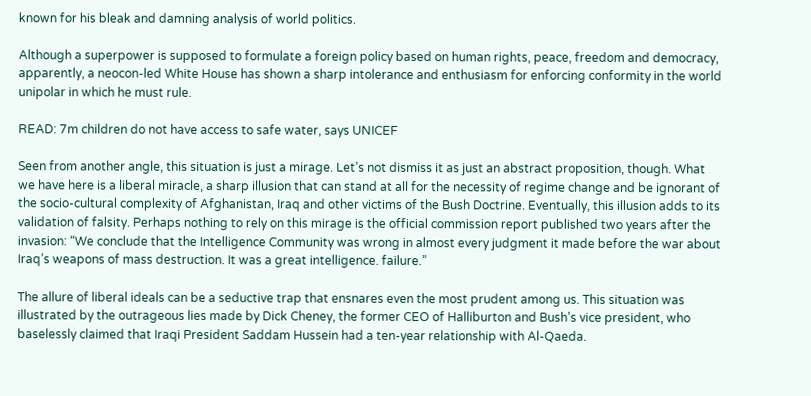known for his bleak and damning analysis of world politics.

Although a superpower is supposed to formulate a foreign policy based on human rights, peace, freedom and democracy, apparently, a neocon-led White House has shown a sharp intolerance and enthusiasm for enforcing conformity in the world unipolar in which he must rule.

READ: 7m children do not have access to safe water, says UNICEF

Seen from another angle, this situation is just a mirage. Let’s not dismiss it as just an abstract proposition, though. What we have here is a liberal miracle, a sharp illusion that can stand at all for the necessity of regime change and be ignorant of the socio-cultural complexity of Afghanistan, Iraq and other victims of the Bush Doctrine. Eventually, this illusion adds to its validation of falsity. Perhaps nothing to rely on this mirage is the official commission report published two years after the invasion: “We conclude that the Intelligence Community was wrong in almost every judgment it made before the war about Iraq’s weapons of mass destruction. It was a great intelligence. failure.”

The allure of liberal ideals can be a seductive trap that ensnares even the most prudent among us. This situation was illustrated by the outrageous lies made by Dick Cheney, the former CEO of Halliburton and Bush’s vice president, who baselessly claimed that Iraqi President Saddam Hussein had a ten-year relationship with Al-Qaeda.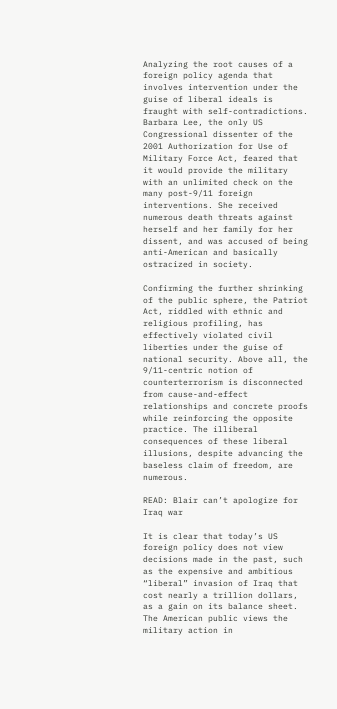Analyzing the root causes of a foreign policy agenda that involves intervention under the guise of liberal ideals is fraught with self-contradictions. Barbara Lee, the only US Congressional dissenter of the 2001 Authorization for Use of Military Force Act, feared that it would provide the military with an unlimited check on the many post-9/11 foreign interventions. She received numerous death threats against herself and her family for her dissent, and was accused of being anti-American and basically ostracized in society.

Confirming the further shrinking of the public sphere, the Patriot Act, riddled with ethnic and religious profiling, has effectively violated civil liberties under the guise of national security. Above all, the 9/11-centric notion of counterterrorism is disconnected from cause-and-effect relationships and concrete proofs while reinforcing the opposite practice. The illiberal consequences of these liberal illusions, despite advancing the baseless claim of freedom, are numerous.

READ: Blair can’t apologize for Iraq war

It is clear that today’s US foreign policy does not view decisions made in the past, such as the expensive and ambitious “liberal” invasion of Iraq that cost nearly a trillion dollars, as a gain on its balance sheet. The American public views the military action in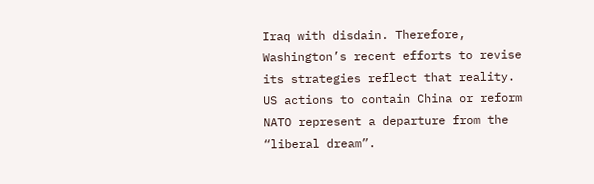Iraq with disdain. Therefore, Washington’s recent efforts to revise its strategies reflect that reality. US actions to contain China or reform NATO represent a departure from the “liberal dream”.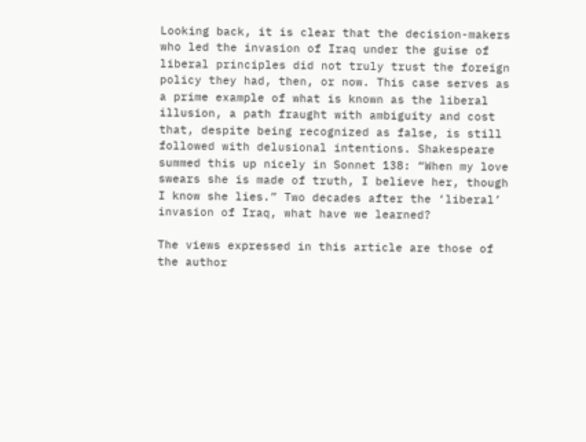Looking back, it is clear that the decision-makers who led the invasion of Iraq under the guise of liberal principles did not truly trust the foreign policy they had, then, or now. This case serves as a prime example of what is known as the liberal illusion, a path fraught with ambiguity and cost that, despite being recognized as false, is still followed with delusional intentions. Shakespeare summed this up nicely in Sonnet 138: “When my love swears she is made of truth, I believe her, though I know she lies.” Two decades after the ‘liberal’ invasion of Iraq, what have we learned?

The views expressed in this article are those of the author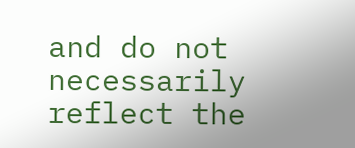and do not necessarily reflect the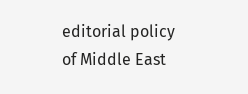editorial policy of Middle East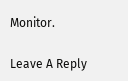Monitor.

Leave A Reply